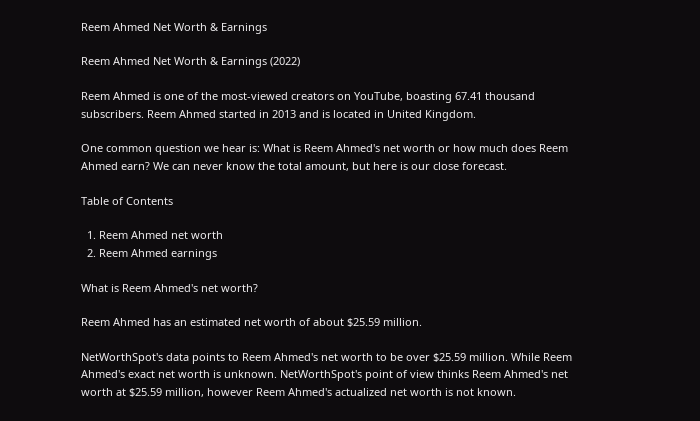Reem Ahmed Net Worth & Earnings

Reem Ahmed Net Worth & Earnings (2022)

Reem Ahmed is one of the most-viewed creators on YouTube, boasting 67.41 thousand subscribers. Reem Ahmed started in 2013 and is located in United Kingdom.

One common question we hear is: What is Reem Ahmed's net worth or how much does Reem Ahmed earn? We can never know the total amount, but here is our close forecast.

Table of Contents

  1. Reem Ahmed net worth
  2. Reem Ahmed earnings

What is Reem Ahmed's net worth?

Reem Ahmed has an estimated net worth of about $25.59 million.

NetWorthSpot's data points to Reem Ahmed's net worth to be over $25.59 million. While Reem Ahmed's exact net worth is unknown. NetWorthSpot's point of view thinks Reem Ahmed's net worth at $25.59 million, however Reem Ahmed's actualized net worth is not known.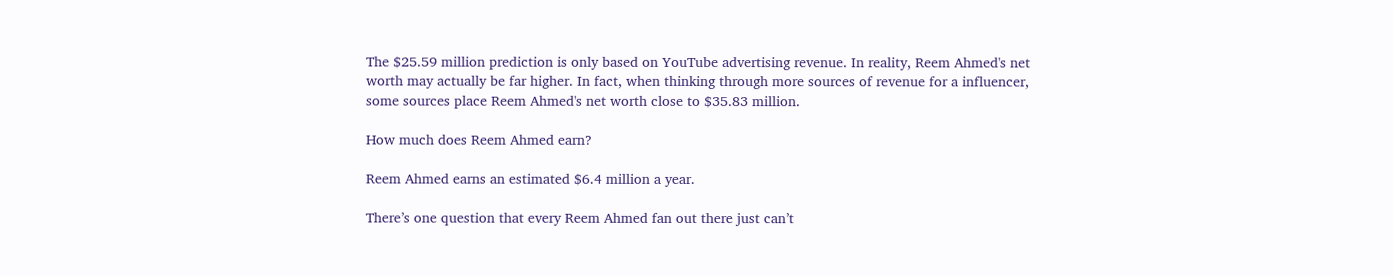The $25.59 million prediction is only based on YouTube advertising revenue. In reality, Reem Ahmed's net worth may actually be far higher. In fact, when thinking through more sources of revenue for a influencer, some sources place Reem Ahmed's net worth close to $35.83 million.

How much does Reem Ahmed earn?

Reem Ahmed earns an estimated $6.4 million a year.

There’s one question that every Reem Ahmed fan out there just can’t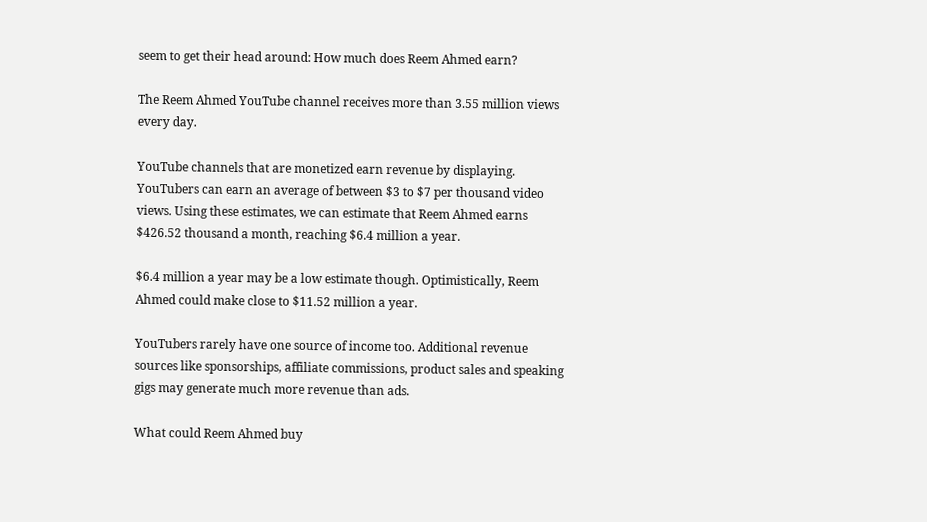seem to get their head around: How much does Reem Ahmed earn?

The Reem Ahmed YouTube channel receives more than 3.55 million views every day.

YouTube channels that are monetized earn revenue by displaying. YouTubers can earn an average of between $3 to $7 per thousand video views. Using these estimates, we can estimate that Reem Ahmed earns $426.52 thousand a month, reaching $6.4 million a year.

$6.4 million a year may be a low estimate though. Optimistically, Reem Ahmed could make close to $11.52 million a year.

YouTubers rarely have one source of income too. Additional revenue sources like sponsorships, affiliate commissions, product sales and speaking gigs may generate much more revenue than ads.

What could Reem Ahmed buy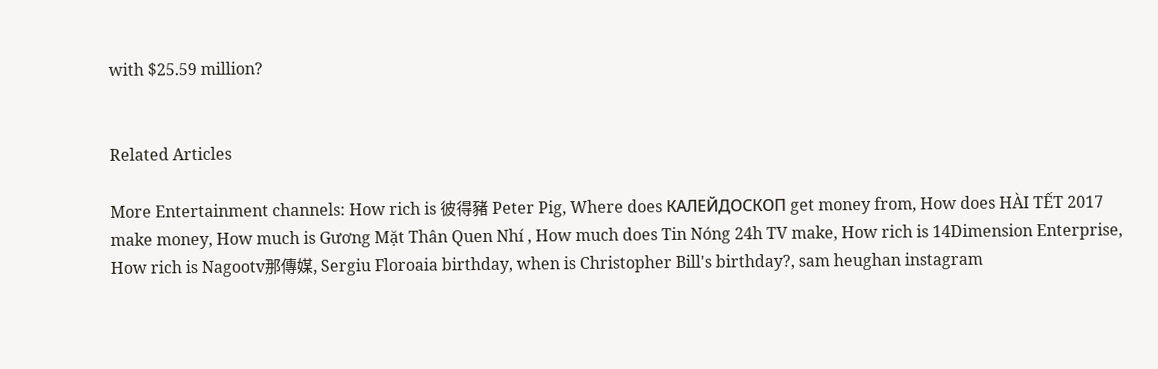with $25.59 million?


Related Articles

More Entertainment channels: How rich is 彼得豬 Peter Pig, Where does КАЛЕЙДОСКОП get money from, How does HÀI TẾT 2017 make money, How much is Gương Mặt Thân Quen Nhí , How much does Tin Nóng 24h TV make, How rich is 14Dimension Enterprise, How rich is Nagootv那傳媒, Sergiu Floroaia birthday, when is Christopher Bill's birthday?, sam heughan instagram